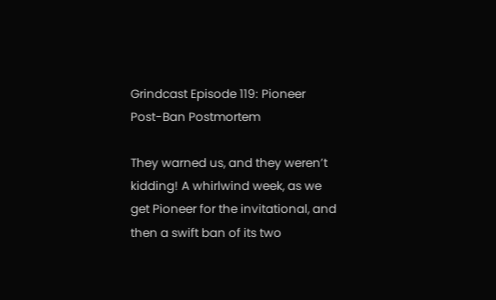Grindcast Episode 119: Pioneer Post-Ban Postmortem

They warned us, and they weren’t kidding! A whirlwind week, as we get Pioneer for the invitational, and then a swift ban of its two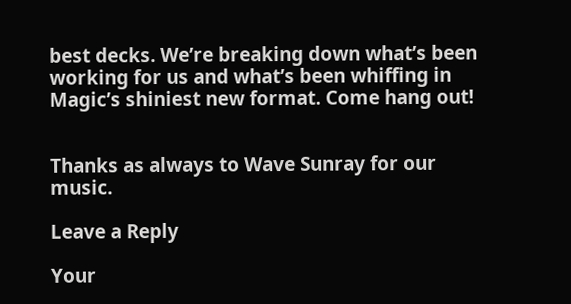best decks. We’re breaking down what’s been working for us and what’s been whiffing in Magic’s shiniest new format. Come hang out!


Thanks as always to Wave Sunray for our music.

Leave a Reply

Your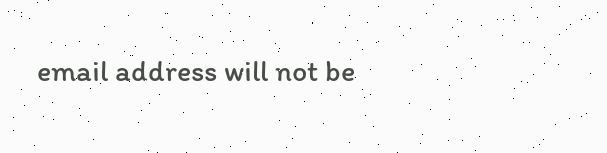email address will not be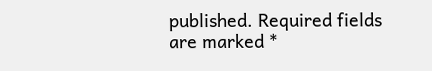published. Required fields are marked *